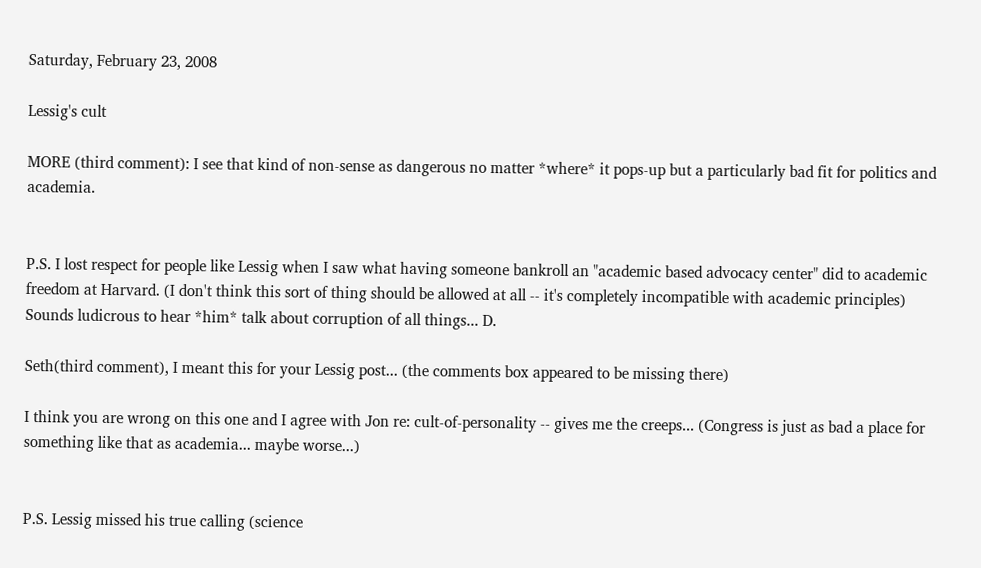Saturday, February 23, 2008

Lessig's cult

MORE (third comment): I see that kind of non-sense as dangerous no matter *where* it pops-up but a particularly bad fit for politics and academia.


P.S. I lost respect for people like Lessig when I saw what having someone bankroll an "academic based advocacy center" did to academic freedom at Harvard. (I don't think this sort of thing should be allowed at all -- it's completely incompatible with academic principles) Sounds ludicrous to hear *him* talk about corruption of all things... D.

Seth(third comment), I meant this for your Lessig post... (the comments box appeared to be missing there)

I think you are wrong on this one and I agree with Jon re: cult-of-personality -- gives me the creeps... (Congress is just as bad a place for something like that as academia... maybe worse...)


P.S. Lessig missed his true calling (science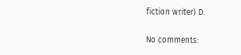fiction writer) D.

No comments: